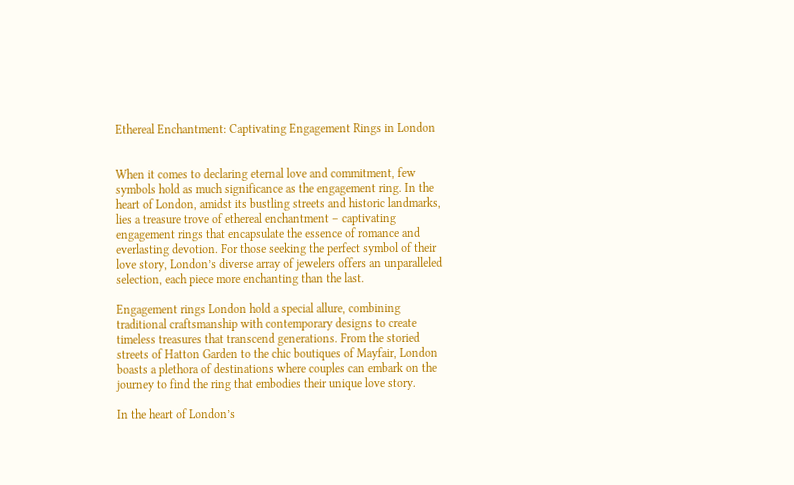Ethereal Enchantment: Captivating Engagement Rings in London


When it comes to declaring eternal love and commitment, few symbols hold as much significance as the engagement ring. In the heart of London, amidst its bustling streets and historic landmarks, lies a treasure trove of ethereal enchantment – captivating engagement rings that encapsulate the essence of romance and everlasting devotion. For those seeking the perfect symbol of their love story, London’s diverse array of jewelers offers an unparalleled selection, each piece more enchanting than the last.

Engagement rings London hold a special allure, combining traditional craftsmanship with contemporary designs to create timeless treasures that transcend generations. From the storied streets of Hatton Garden to the chic boutiques of Mayfair, London boasts a plethora of destinations where couples can embark on the journey to find the ring that embodies their unique love story.

In the heart of London’s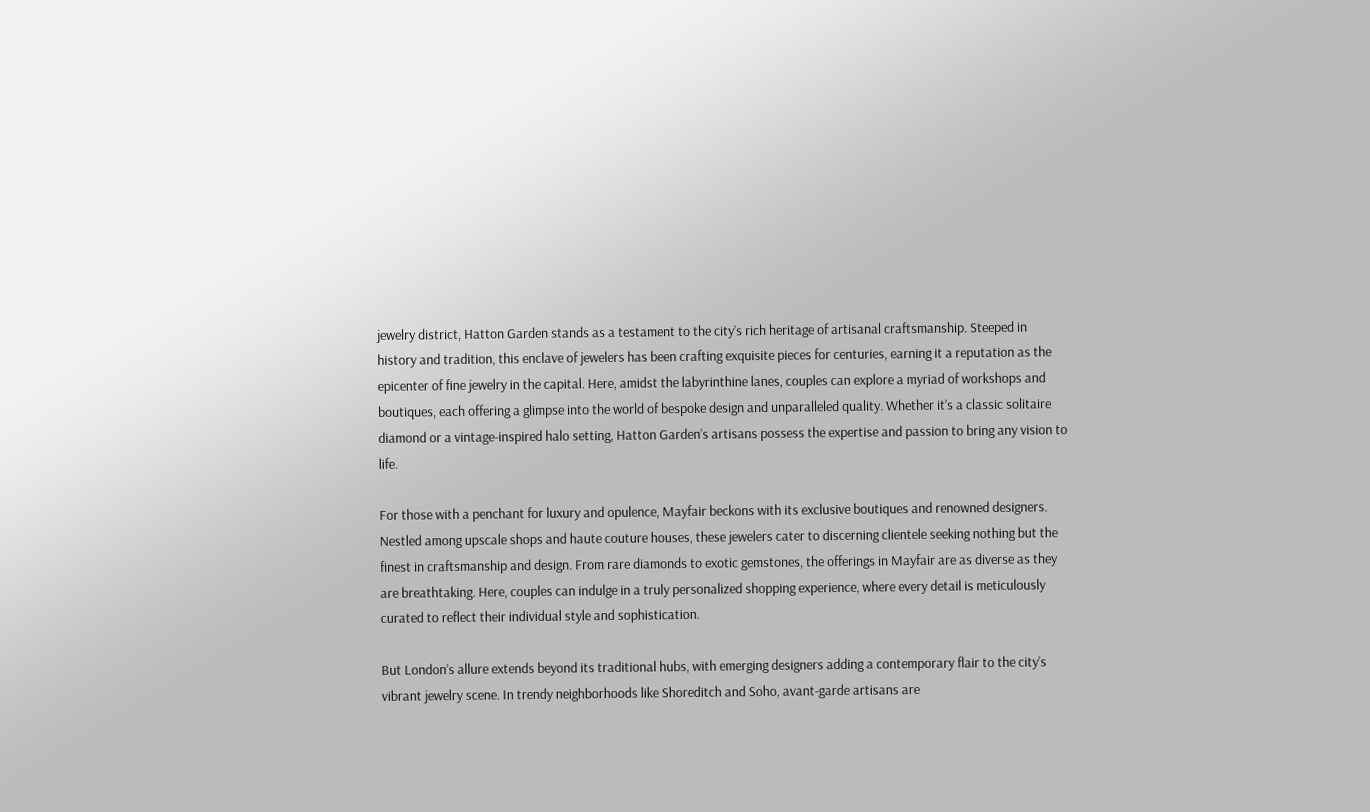jewelry district, Hatton Garden stands as a testament to the city’s rich heritage of artisanal craftsmanship. Steeped in history and tradition, this enclave of jewelers has been crafting exquisite pieces for centuries, earning it a reputation as the epicenter of fine jewelry in the capital. Here, amidst the labyrinthine lanes, couples can explore a myriad of workshops and boutiques, each offering a glimpse into the world of bespoke design and unparalleled quality. Whether it’s a classic solitaire diamond or a vintage-inspired halo setting, Hatton Garden’s artisans possess the expertise and passion to bring any vision to life.

For those with a penchant for luxury and opulence, Mayfair beckons with its exclusive boutiques and renowned designers. Nestled among upscale shops and haute couture houses, these jewelers cater to discerning clientele seeking nothing but the finest in craftsmanship and design. From rare diamonds to exotic gemstones, the offerings in Mayfair are as diverse as they are breathtaking. Here, couples can indulge in a truly personalized shopping experience, where every detail is meticulously curated to reflect their individual style and sophistication.

But London’s allure extends beyond its traditional hubs, with emerging designers adding a contemporary flair to the city’s vibrant jewelry scene. In trendy neighborhoods like Shoreditch and Soho, avant-garde artisans are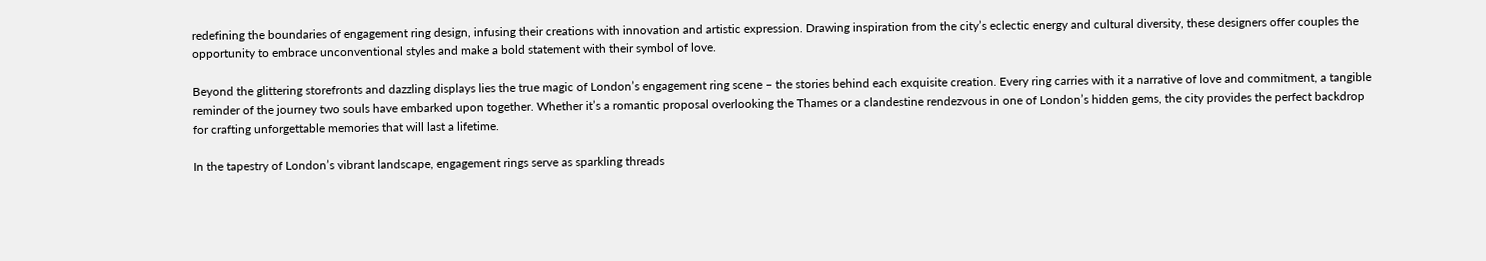redefining the boundaries of engagement ring design, infusing their creations with innovation and artistic expression. Drawing inspiration from the city’s eclectic energy and cultural diversity, these designers offer couples the opportunity to embrace unconventional styles and make a bold statement with their symbol of love.

Beyond the glittering storefronts and dazzling displays lies the true magic of London’s engagement ring scene – the stories behind each exquisite creation. Every ring carries with it a narrative of love and commitment, a tangible reminder of the journey two souls have embarked upon together. Whether it’s a romantic proposal overlooking the Thames or a clandestine rendezvous in one of London’s hidden gems, the city provides the perfect backdrop for crafting unforgettable memories that will last a lifetime.

In the tapestry of London’s vibrant landscape, engagement rings serve as sparkling threads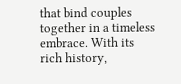that bind couples together in a timeless embrace. With its rich history,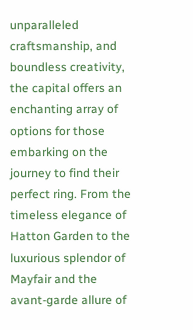unparalleled craftsmanship, and boundless creativity, the capital offers an enchanting array of options for those embarking on the journey to find their perfect ring. From the timeless elegance of Hatton Garden to the luxurious splendor of Mayfair and the avant-garde allure of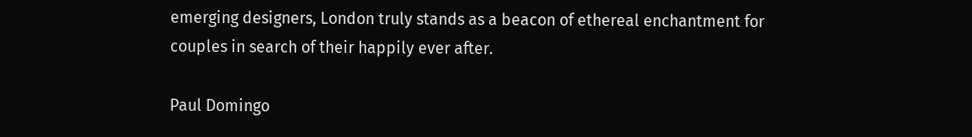emerging designers, London truly stands as a beacon of ethereal enchantment for couples in search of their happily ever after.

Paul Domingo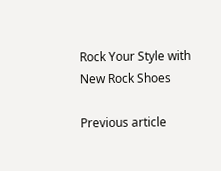Rock Your Style with New Rock Shoes

Previous article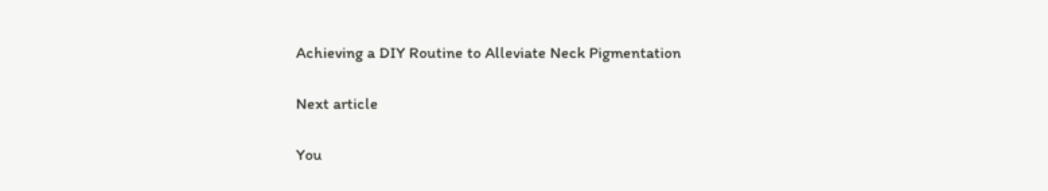Achieving a DIY Routine to Alleviate Neck Pigmentation

Next article

You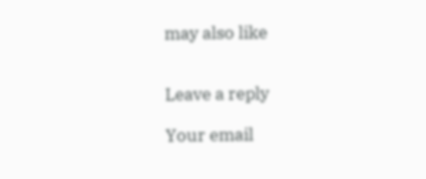may also like


Leave a reply

Your email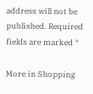address will not be published. Required fields are marked *

More in Shopping